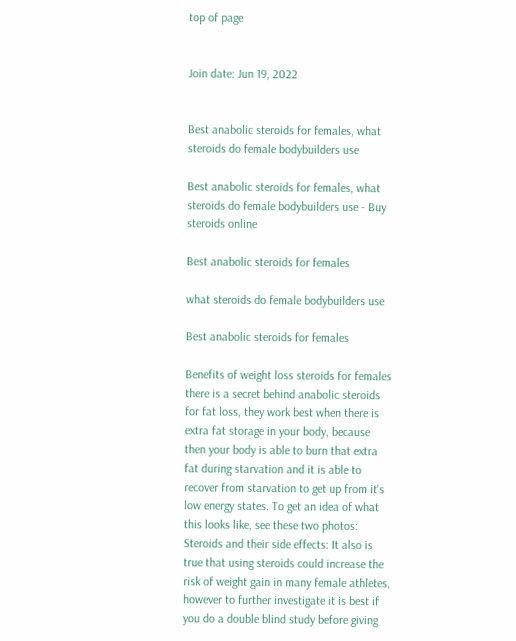top of page


Join date: Jun 19, 2022


Best anabolic steroids for females, what steroids do female bodybuilders use

Best anabolic steroids for females, what steroids do female bodybuilders use - Buy steroids online

Best anabolic steroids for females

what steroids do female bodybuilders use

Best anabolic steroids for females

Benefits of weight loss steroids for females there is a secret behind anabolic steroids for fat loss, they work best when there is extra fat storage in your body, because then your body is able to burn that extra fat during starvation and it is able to recover from starvation to get up from it's low energy states. To get an idea of what this looks like, see these two photos: Steroids and their side effects: It also is true that using steroids could increase the risk of weight gain in many female athletes, however to further investigate it is best if you do a double blind study before giving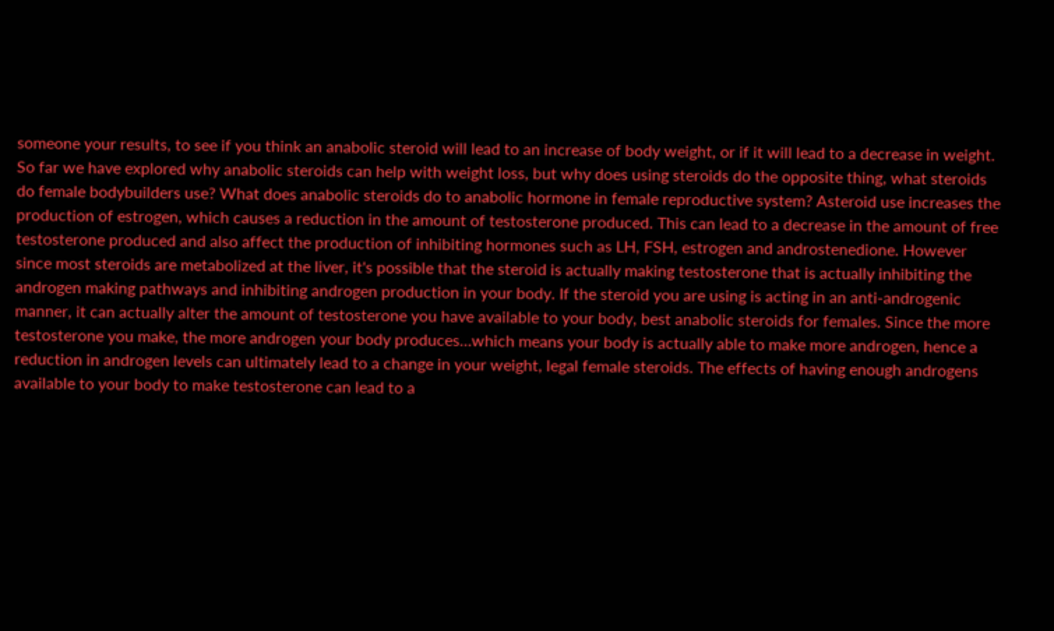someone your results, to see if you think an anabolic steroid will lead to an increase of body weight, or if it will lead to a decrease in weight. So far we have explored why anabolic steroids can help with weight loss, but why does using steroids do the opposite thing, what steroids do female bodybuilders use? What does anabolic steroids do to anabolic hormone in female reproductive system? Asteroid use increases the production of estrogen, which causes a reduction in the amount of testosterone produced. This can lead to a decrease in the amount of free testosterone produced and also affect the production of inhibiting hormones such as LH, FSH, estrogen and androstenedione. However since most steroids are metabolized at the liver, it's possible that the steroid is actually making testosterone that is actually inhibiting the androgen making pathways and inhibiting androgen production in your body. If the steroid you are using is acting in an anti-androgenic manner, it can actually alter the amount of testosterone you have available to your body, best anabolic steroids for females. Since the more testosterone you make, the more androgen your body produces…which means your body is actually able to make more androgen, hence a reduction in androgen levels can ultimately lead to a change in your weight, legal female steroids. The effects of having enough androgens available to your body to make testosterone can lead to a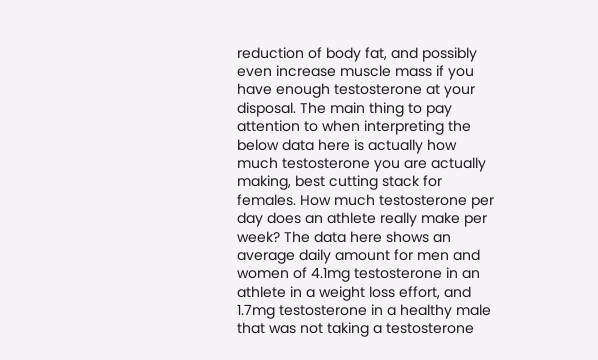reduction of body fat, and possibly even increase muscle mass if you have enough testosterone at your disposal. The main thing to pay attention to when interpreting the below data here is actually how much testosterone you are actually making, best cutting stack for females. How much testosterone per day does an athlete really make per week? The data here shows an average daily amount for men and women of 4.1mg testosterone in an athlete in a weight loss effort, and 1.7mg testosterone in a healthy male that was not taking a testosterone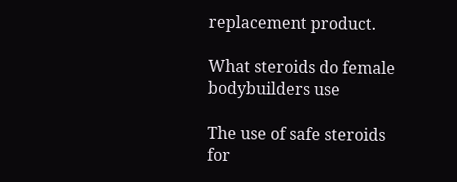replacement product.

What steroids do female bodybuilders use

The use of safe steroids for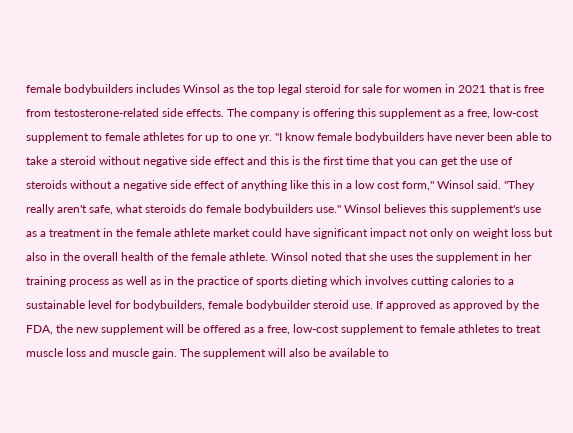female bodybuilders includes Winsol as the top legal steroid for sale for women in 2021 that is free from testosterone-related side effects. The company is offering this supplement as a free, low-cost supplement to female athletes for up to one yr. "I know female bodybuilders have never been able to take a steroid without negative side effect and this is the first time that you can get the use of steroids without a negative side effect of anything like this in a low cost form," Winsol said. "They really aren't safe, what steroids do female bodybuilders use." Winsol believes this supplement's use as a treatment in the female athlete market could have significant impact not only on weight loss but also in the overall health of the female athlete. Winsol noted that she uses the supplement in her training process as well as in the practice of sports dieting which involves cutting calories to a sustainable level for bodybuilders, female bodybuilder steroid use. If approved as approved by the FDA, the new supplement will be offered as a free, low-cost supplement to female athletes to treat muscle loss and muscle gain. The supplement will also be available to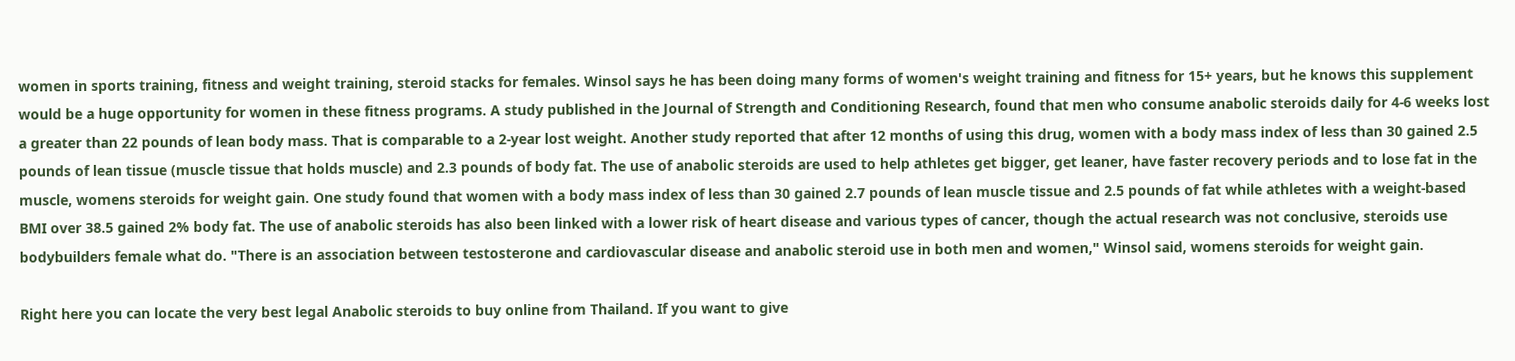women in sports training, fitness and weight training, steroid stacks for females. Winsol says he has been doing many forms of women's weight training and fitness for 15+ years, but he knows this supplement would be a huge opportunity for women in these fitness programs. A study published in the Journal of Strength and Conditioning Research, found that men who consume anabolic steroids daily for 4-6 weeks lost a greater than 22 pounds of lean body mass. That is comparable to a 2-year lost weight. Another study reported that after 12 months of using this drug, women with a body mass index of less than 30 gained 2.5 pounds of lean tissue (muscle tissue that holds muscle) and 2.3 pounds of body fat. The use of anabolic steroids are used to help athletes get bigger, get leaner, have faster recovery periods and to lose fat in the muscle, womens steroids for weight gain. One study found that women with a body mass index of less than 30 gained 2.7 pounds of lean muscle tissue and 2.5 pounds of fat while athletes with a weight-based BMI over 38.5 gained 2% body fat. The use of anabolic steroids has also been linked with a lower risk of heart disease and various types of cancer, though the actual research was not conclusive, steroids use bodybuilders female what do. "There is an association between testosterone and cardiovascular disease and anabolic steroid use in both men and women," Winsol said, womens steroids for weight gain.

Right here you can locate the very best legal Anabolic steroids to buy online from Thailand. If you want to give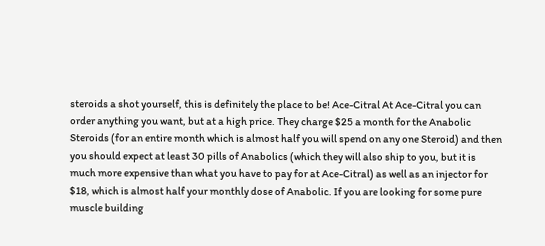steroids a shot yourself, this is definitely the place to be! Ace-Citral At Ace-Citral you can order anything you want, but at a high price. They charge $25 a month for the Anabolic Steroids (for an entire month which is almost half you will spend on any one Steroid) and then you should expect at least 30 pills of Anabolics (which they will also ship to you, but it is much more expensive than what you have to pay for at Ace-Citral) as well as an injector for $18, which is almost half your monthly dose of Anabolic. If you are looking for some pure muscle building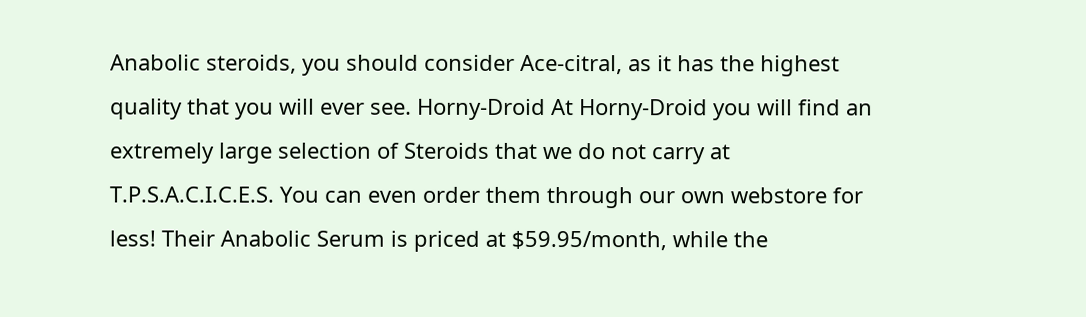Anabolic steroids, you should consider Ace-citral, as it has the highest quality that you will ever see. Horny-Droid At Horny-Droid you will find an extremely large selection of Steroids that we do not carry at T.P.S.A.C.I.C.E.S. You can even order them through our own webstore for less! Their Anabolic Serum is priced at $59.95/month, while the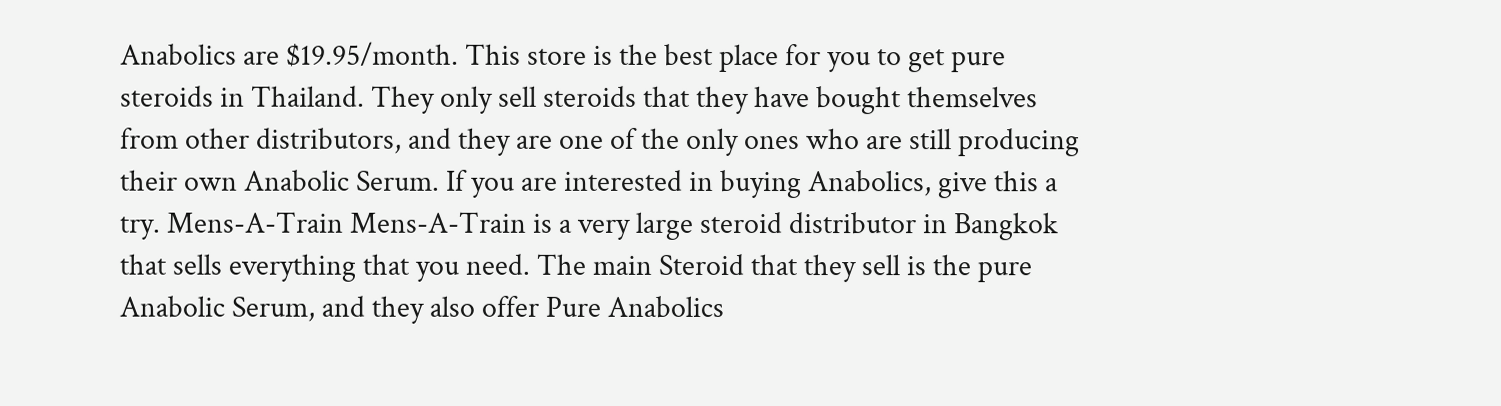Anabolics are $19.95/month. This store is the best place for you to get pure steroids in Thailand. They only sell steroids that they have bought themselves from other distributors, and they are one of the only ones who are still producing their own Anabolic Serum. If you are interested in buying Anabolics, give this a try. Mens-A-Train Mens-A-Train is a very large steroid distributor in Bangkok that sells everything that you need. The main Steroid that they sell is the pure Anabolic Serum, and they also offer Pure Anabolics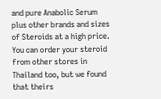and pure Anabolic Serum plus other brands and sizes of Steroids at a high price. You can order your steroid from other stores in Thailand too, but we found that theirs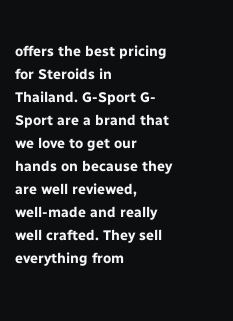offers the best pricing for Steroids in Thailand. G-Sport G-Sport are a brand that we love to get our hands on because they are well reviewed, well-made and really well crafted. They sell everything from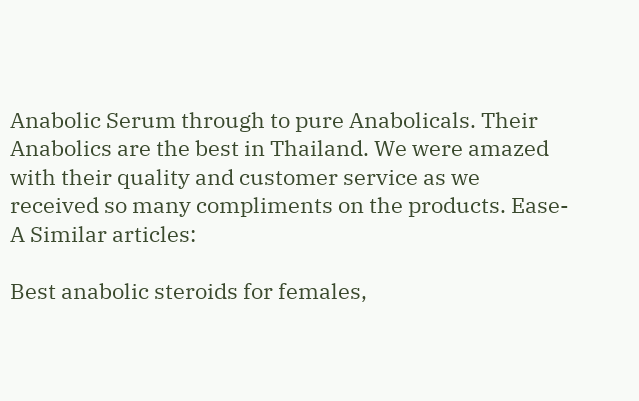Anabolic Serum through to pure Anabolicals. Their Anabolics are the best in Thailand. We were amazed with their quality and customer service as we received so many compliments on the products. Ease-A Similar articles:

Best anabolic steroids for females,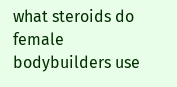what steroids do female bodybuilders use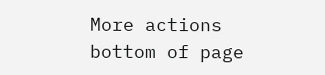More actions
bottom of page